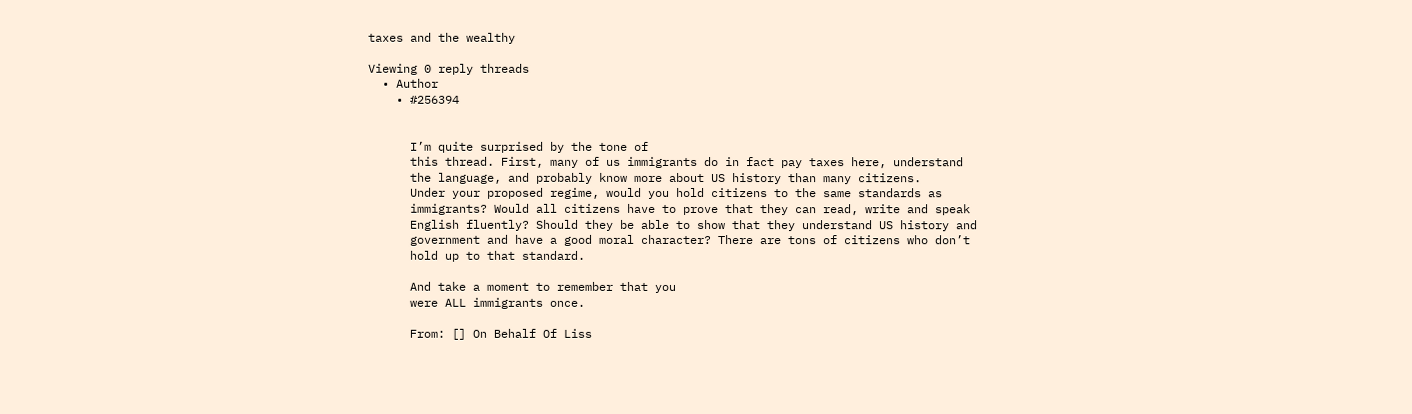taxes and the wealthy

Viewing 0 reply threads
  • Author
    • #256394


      I’m quite surprised by the tone of
      this thread. First, many of us immigrants do in fact pay taxes here, understand
      the language, and probably know more about US history than many citizens.
      Under your proposed regime, would you hold citizens to the same standards as
      immigrants? Would all citizens have to prove that they can read, write and speak
      English fluently? Should they be able to show that they understand US history and
      government and have a good moral character? There are tons of citizens who don’t
      hold up to that standard.

      And take a moment to remember that you
      were ALL immigrants once.

      From: [] On Behalf Of Liss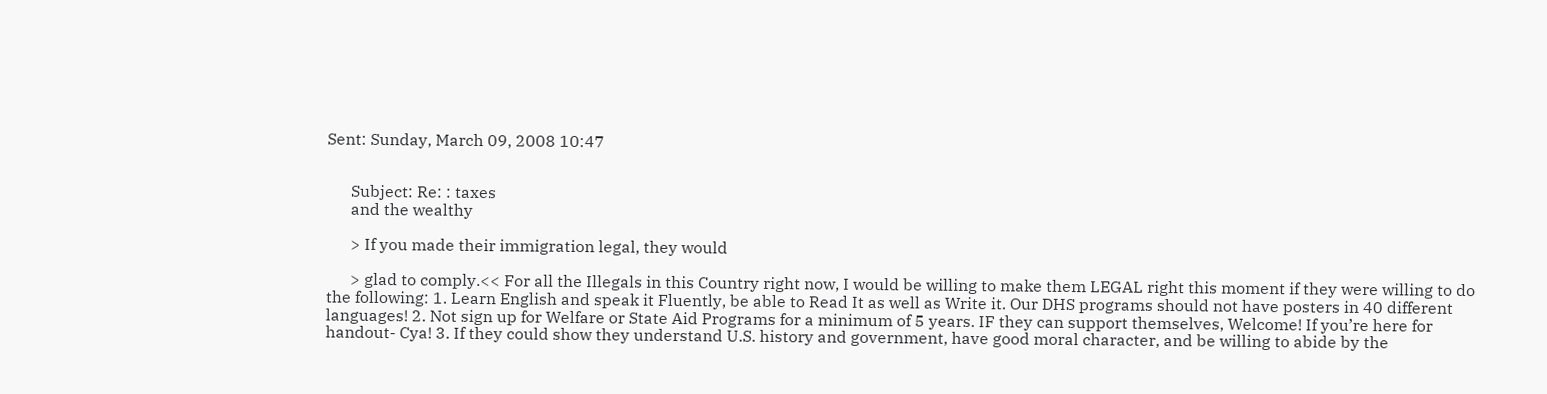Sent: Sunday, March 09, 2008 10:47


      Subject: Re: : taxes
      and the wealthy

      > If you made their immigration legal, they would

      > glad to comply.<< For all the Illegals in this Country right now, I would be willing to make them LEGAL right this moment if they were willing to do the following: 1. Learn English and speak it Fluently, be able to Read It as well as Write it. Our DHS programs should not have posters in 40 different languages! 2. Not sign up for Welfare or State Aid Programs for a minimum of 5 years. IF they can support themselves, Welcome! If you’re here for handout- Cya! 3. If they could show they understand U.S. history and government, have good moral character, and be willing to abide by the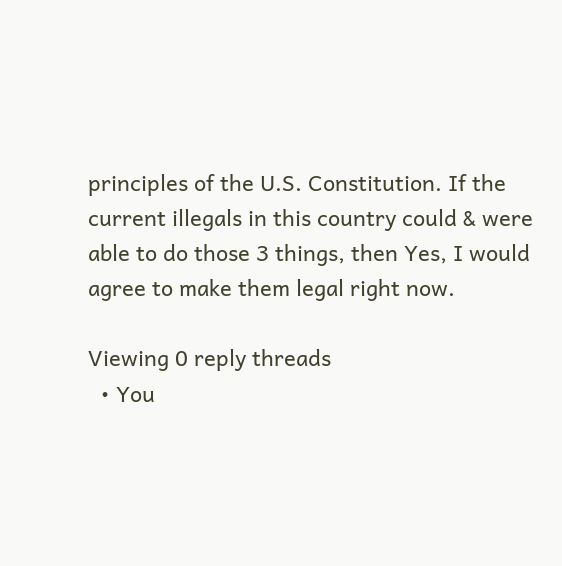principles of the U.S. Constitution. If the current illegals in this country could & were able to do those 3 things, then Yes, I would agree to make them legal right now.

Viewing 0 reply threads
  • You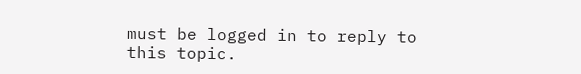must be logged in to reply to this topic.